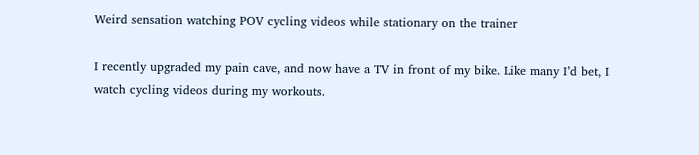Weird sensation watching POV cycling videos while stationary on the trainer

I recently upgraded my pain cave, and now have a TV in front of my bike. Like many I’d bet, I watch cycling videos during my workouts.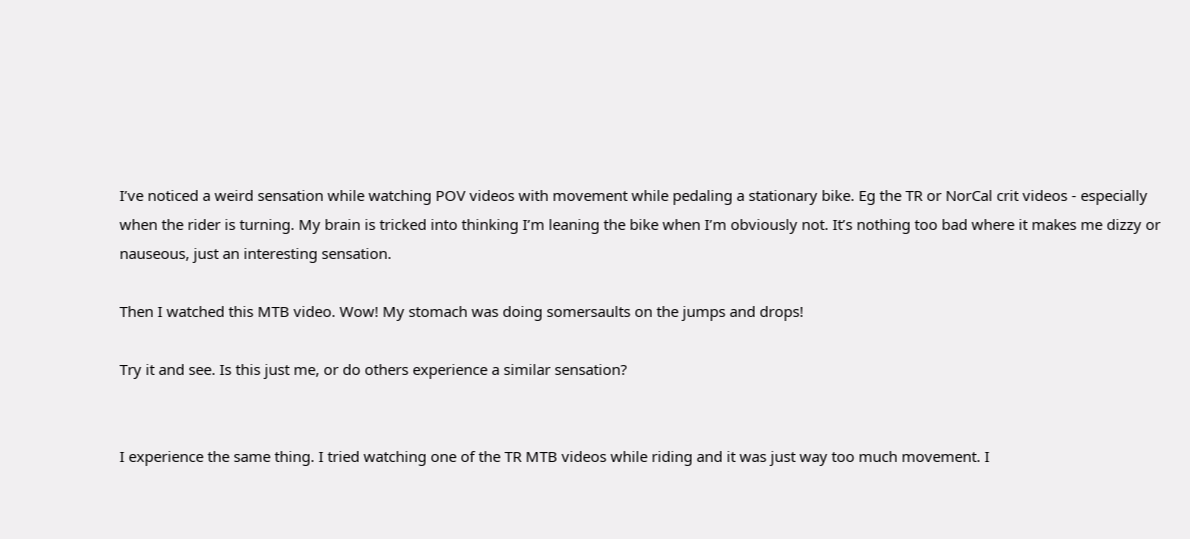I’ve noticed a weird sensation while watching POV videos with movement while pedaling a stationary bike. Eg the TR or NorCal crit videos - especially when the rider is turning. My brain is tricked into thinking I’m leaning the bike when I’m obviously not. It’s nothing too bad where it makes me dizzy or nauseous, just an interesting sensation.

Then I watched this MTB video. Wow! My stomach was doing somersaults on the jumps and drops!

Try it and see. Is this just me, or do others experience a similar sensation?


I experience the same thing. I tried watching one of the TR MTB videos while riding and it was just way too much movement. I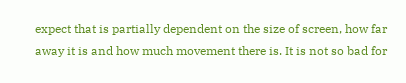expect that is partially dependent on the size of screen, how far away it is and how much movement there is. It is not so bad for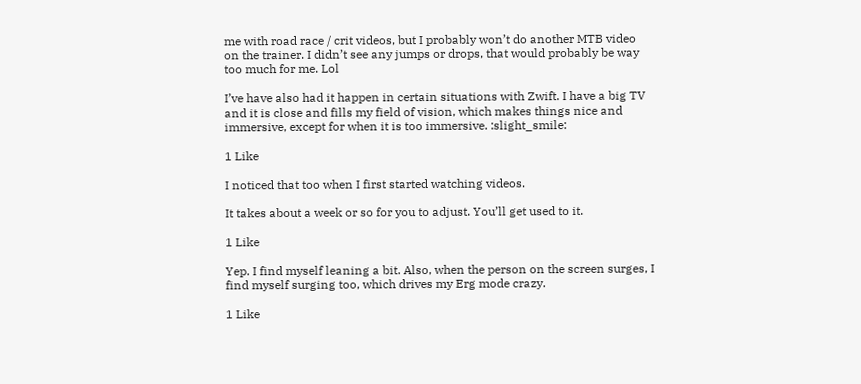me with road race / crit videos, but I probably won’t do another MTB video on the trainer. I didn’t see any jumps or drops, that would probably be way too much for me. Lol

I’ve have also had it happen in certain situations with Zwift. I have a big TV and it is close and fills my field of vision, which makes things nice and immersive, except for when it is too immersive. :slight_smile:

1 Like

I noticed that too when I first started watching videos.

It takes about a week or so for you to adjust. You’ll get used to it.

1 Like

Yep. I find myself leaning a bit. Also, when the person on the screen surges, I find myself surging too, which drives my Erg mode crazy.

1 Like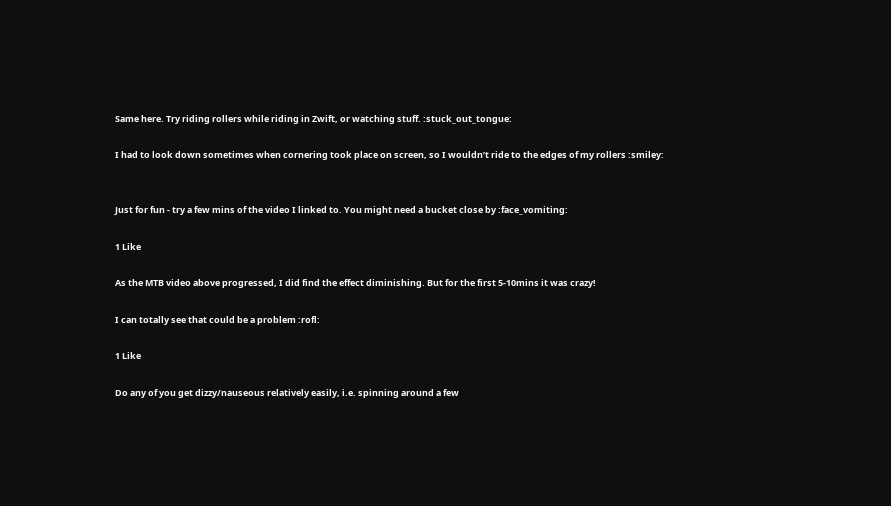Same here. Try riding rollers while riding in Zwift, or watching stuff. :stuck_out_tongue:

I had to look down sometimes when cornering took place on screen, so I wouldn’t ride to the edges of my rollers :smiley:


Just for fun - try a few mins of the video I linked to. You might need a bucket close by :face_vomiting:

1 Like

As the MTB video above progressed, I did find the effect diminishing. But for the first 5-10mins it was crazy!

I can totally see that could be a problem :rofl:

1 Like

Do any of you get dizzy/nauseous relatively easily, i.e. spinning around a few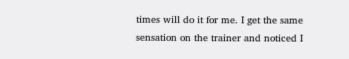times will do it for me. I get the same sensation on the trainer and noticed I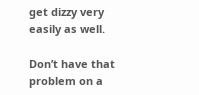get dizzy very easily as well.

Don’t have that problem on a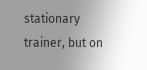stationary trainer, but on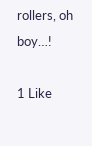rollers, oh boy…!

1 Like